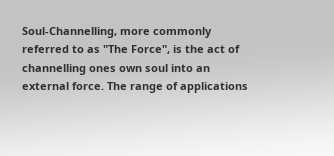Soul-Channelling, more commonly referred to as "The Force", is the act of channelling ones own soul into an external force. The range of applications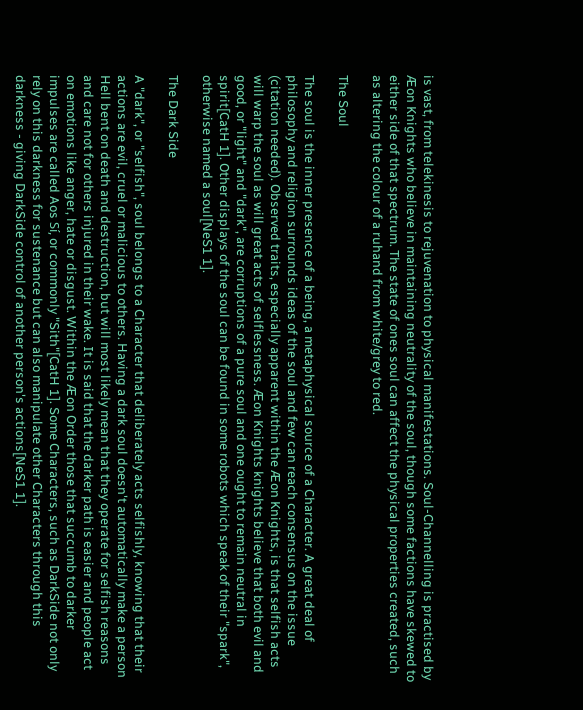is vast, from telekinesis to rejuvenation to physical manifestations. Soul-Channelling is practised by Æon Knights who believe in maintaining neutrality of the soul, though some factions have skewed to either side of that spectrum. The state of ones soul can affect the physical properties created, such as altering the colour of a ruhand from white/grey to red.

The Soul

The soul is the inner presence of a being, a metaphysical source of a Character. A great deal of philosophy and religion surrounds ideas of the soul and few can reach consensus on the issue (citation needed). Observed traits, especially apparent within the Æon Knights, is that selfish acts will warp the soul as will great acts of selflessness. Æon Knights knights believe that both evil and good, or "light" and "dark", are corruptions of a pure soul and one ought to remain neutral in spirit[CatH 1]. Other displays of the soul can be found in some robots which speak of their "spark", otherwise named a soul[NeS1 1].

The Dark Side

A "dark", or "selfish", soul belongs to a Character that deliberately acts selfishly, knowing that their actions are evil, cruel or malicious to others. Having a dark soul doesn't automatically make a person Hell bent on death and destruction, but will most likely mean that they operate for selfish reasons and care not for others injured in their wake. It is said that the darker path is easier and people act on emotions like anger, hate or disgust. Within the Æon Order those that succumb to darker impulses are called Aos Sí, or commonly "Sith"[CatH 1]. Some Characters, such as DarkSide not only rely on this darkness for sustenance but can also manipulate other Characters through this darkness - giving DarkSide control of another person's actions[NeS1 1].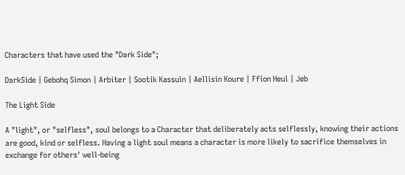Characters that have used the "Dark Side";

DarkSide | Gebohq Simon | Arbiter | Sootik Kassuin | Aellisin Koure | Ffion Heul | Jeb

The Light Side

A "light", or "selfless", soul belongs to a Character that deliberately acts selflessly, knowing their actions are good, kind or selfless. Having a light soul means a character is more likely to sacrifice themselves in exchange for others' well-being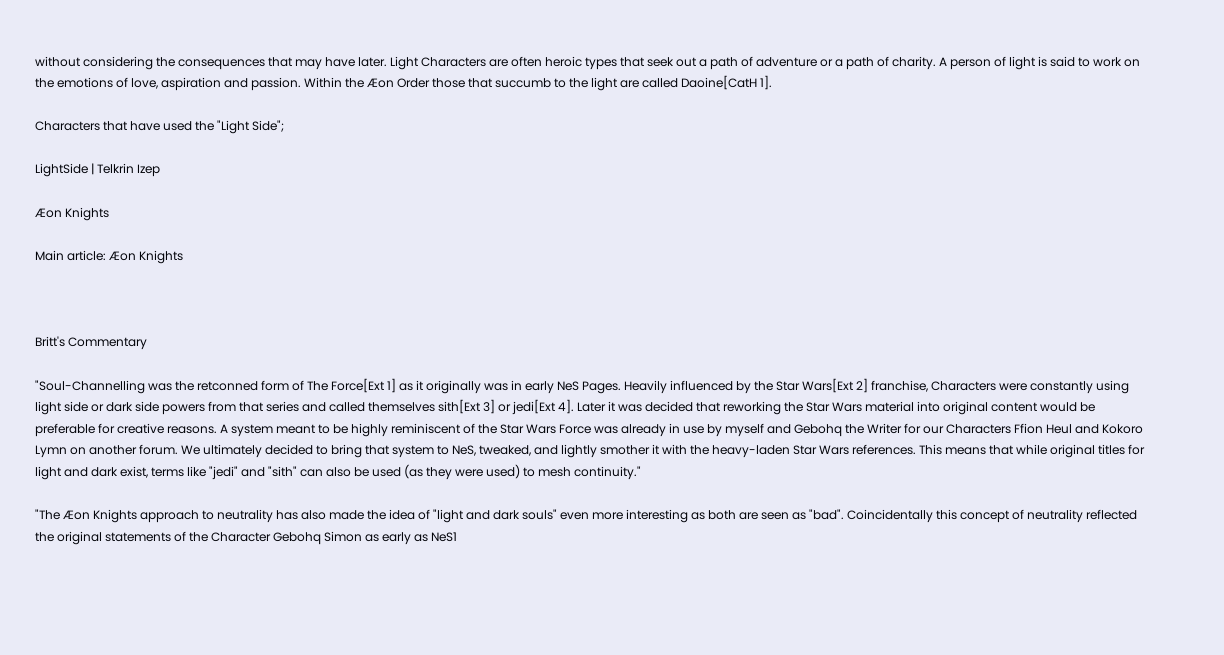without considering the consequences that may have later. Light Characters are often heroic types that seek out a path of adventure or a path of charity. A person of light is said to work on the emotions of love, aspiration and passion. Within the Æon Order those that succumb to the light are called Daoine[CatH 1].

Characters that have used the "Light Side";

LightSide | Telkrin Izep

Æon Knights

Main article: Æon Knights



Britt's Commentary

"Soul-Channelling was the retconned form of The Force[Ext 1] as it originally was in early NeS Pages. Heavily influenced by the Star Wars[Ext 2] franchise, Characters were constantly using light side or dark side powers from that series and called themselves sith[Ext 3] or jedi[Ext 4]. Later it was decided that reworking the Star Wars material into original content would be preferable for creative reasons. A system meant to be highly reminiscent of the Star Wars Force was already in use by myself and Gebohq the Writer for our Characters Ffion Heul and Kokoro Lymn on another forum. We ultimately decided to bring that system to NeS, tweaked, and lightly smother it with the heavy-laden Star Wars references. This means that while original titles for light and dark exist, terms like "jedi" and "sith" can also be used (as they were used) to mesh continuity."

"The Æon Knights approach to neutrality has also made the idea of "light and dark souls" even more interesting as both are seen as "bad". Coincidentally this concept of neutrality reflected the original statements of the Character Gebohq Simon as early as NeS1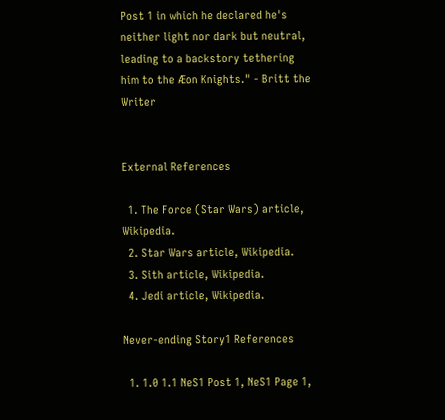Post 1 in which he declared he's neither light nor dark but neutral, leading to a backstory tethering him to the Æon Knights." - Britt the Writer


External References

  1. The Force (Star Wars) article, Wikipedia.
  2. Star Wars article, Wikipedia.
  3. Sith article, Wikipedia.
  4. Jedi article, Wikipedia.

Never-ending Story1 References

  1. 1.0 1.1 NeS1 Post 1, NeS1 Page 1,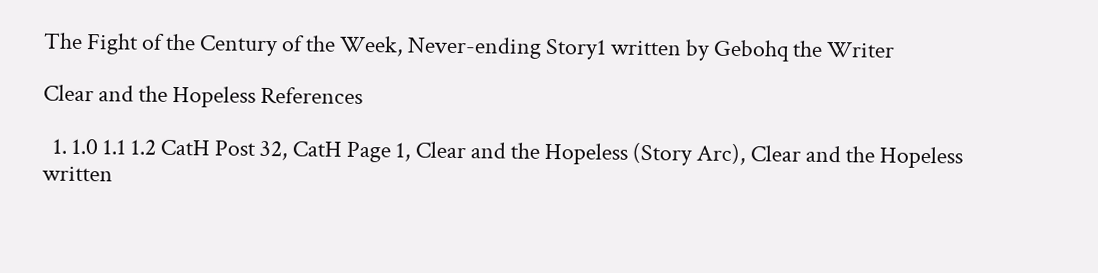The Fight of the Century of the Week, Never-ending Story1 written by Gebohq the Writer

Clear and the Hopeless References

  1. 1.0 1.1 1.2 CatH Post 32, CatH Page 1, Clear and the Hopeless (Story Arc), Clear and the Hopeless written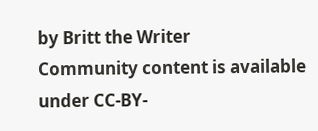by Britt the Writer
Community content is available under CC-BY-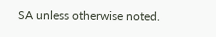SA unless otherwise noted.